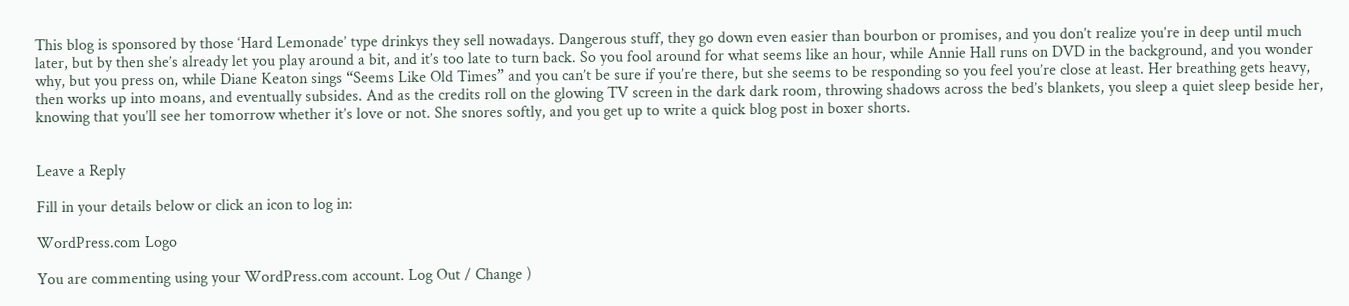This blog is sponsored by those ‘Hard Lemonade’ type drinkys they sell nowadays. Dangerous stuff, they go down even easier than bourbon or promises, and you don’t realize you’re in deep until much later, but by then she’s already let you play around a bit, and it’s too late to turn back. So you fool around for what seems like an hour, while Annie Hall runs on DVD in the background, and you wonder why, but you press on, while Diane Keaton sings “Seems Like Old Times” and you can’t be sure if you’re there, but she seems to be responding so you feel you’re close at least. Her breathing gets heavy, then works up into moans, and eventually subsides. And as the credits roll on the glowing TV screen in the dark dark room, throwing shadows across the bed’s blankets, you sleep a quiet sleep beside her, knowing that you’ll see her tomorrow whether it’s love or not. She snores softly, and you get up to write a quick blog post in boxer shorts.


Leave a Reply

Fill in your details below or click an icon to log in:

WordPress.com Logo

You are commenting using your WordPress.com account. Log Out / Change )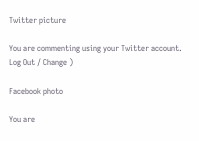Twitter picture

You are commenting using your Twitter account. Log Out / Change )

Facebook photo

You are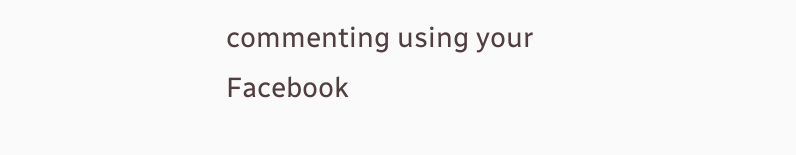commenting using your Facebook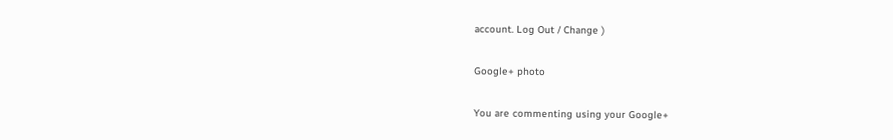account. Log Out / Change )

Google+ photo

You are commenting using your Google+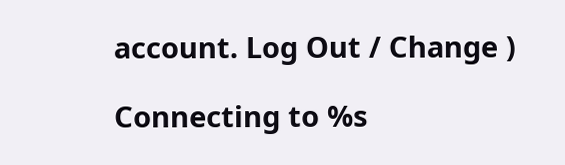account. Log Out / Change )

Connecting to %s